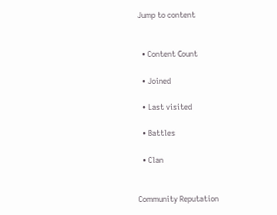Jump to content


  • Content Сount

  • Joined

  • Last visited

  • Battles

  • Clan


Community Reputation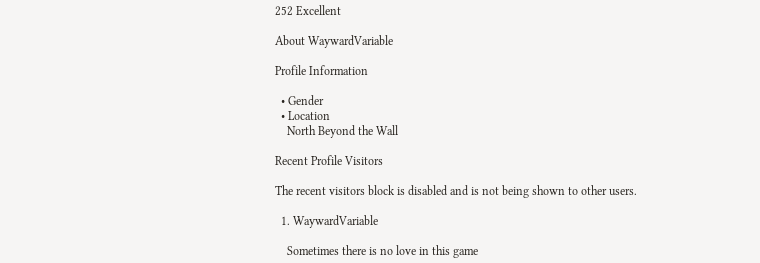252 Excellent

About WaywardVariable

Profile Information

  • Gender
  • Location
    North Beyond the Wall

Recent Profile Visitors

The recent visitors block is disabled and is not being shown to other users.

  1. WaywardVariable

    Sometimes there is no love in this game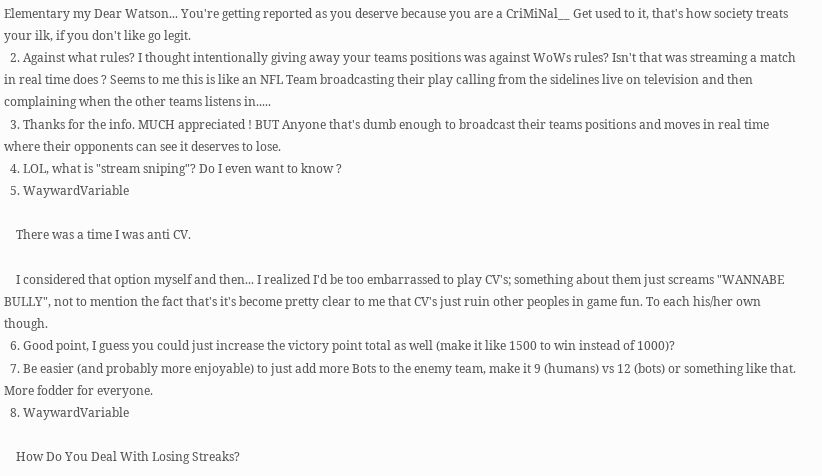Elementary my Dear Watson... You're getting reported as you deserve because you are a CriMiNal__ Get used to it, that's how society treats your ilk, if you don't like go legit.
  2. Against what rules? I thought intentionally giving away your teams positions was against WoWs rules? Isn't that was streaming a match in real time does ? Seems to me this is like an NFL Team broadcasting their play calling from the sidelines live on television and then complaining when the other teams listens in.....
  3. Thanks for the info. MUCH appreciated ! BUT Anyone that's dumb enough to broadcast their teams positions and moves in real time where their opponents can see it deserves to lose.
  4. LOL, what is "stream sniping"? Do I even want to know ?
  5. WaywardVariable

    There was a time I was anti CV.

    I considered that option myself and then... I realized I'd be too embarrassed to play CV's; something about them just screams "WANNABE BULLY", not to mention the fact that's it's become pretty clear to me that CV's just ruin other peoples in game fun. To each his/her own though.
  6. Good point, I guess you could just increase the victory point total as well (make it like 1500 to win instead of 1000)?
  7. Be easier (and probably more enjoyable) to just add more Bots to the enemy team, make it 9 (humans) vs 12 (bots) or something like that. More fodder for everyone.
  8. WaywardVariable

    How Do You Deal With Losing Streaks?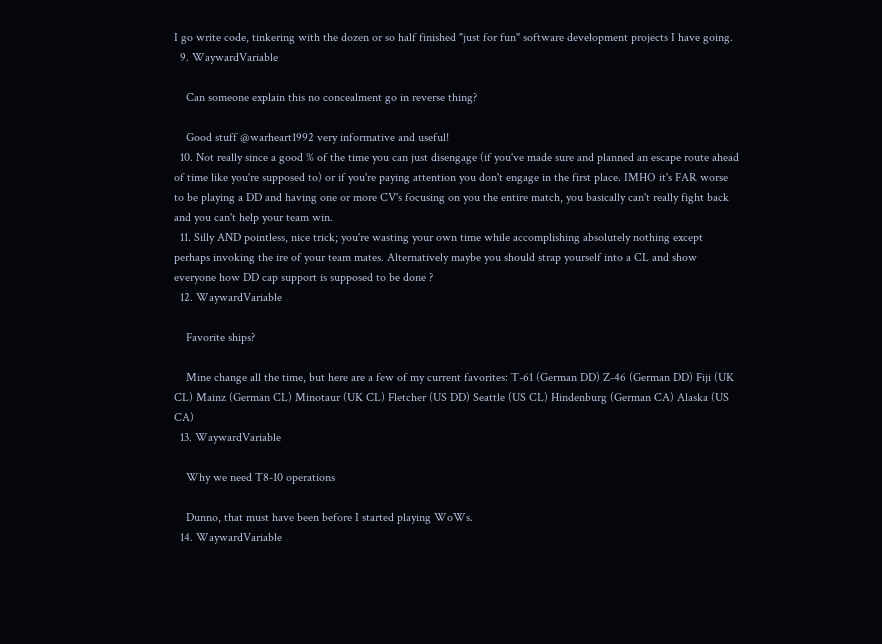I go write code, tinkering with the dozen or so half finished "just for fun" software development projects I have going.
  9. WaywardVariable

    Can someone explain this no concealment go in reverse thing?

    Good stuff @warheart1992 very informative and useful!
  10. Not really since a good % of the time you can just disengage (if you've made sure and planned an escape route ahead of time like you're supposed to) or if you're paying attention you don't engage in the first place. IMHO it's FAR worse to be playing a DD and having one or more CV's focusing on you the entire match, you basically can't really fight back and you can't help your team win.
  11. Silly AND pointless, nice trick; you're wasting your own time while accomplishing absolutely nothing except perhaps invoking the ire of your team mates. Alternatively maybe you should strap yourself into a CL and show everyone how DD cap support is supposed to be done ?
  12. WaywardVariable

    Favorite ships?

    Mine change all the time, but here are a few of my current favorites: T-61 (German DD) Z-46 (German DD) Fiji (UK CL) Mainz (German CL) Minotaur (UK CL) Fletcher (US DD) Seattle (US CL) Hindenburg (German CA) Alaska (US CA)
  13. WaywardVariable

    Why we need T8-10 operations

    Dunno, that must have been before I started playing WoWs.
  14. WaywardVariable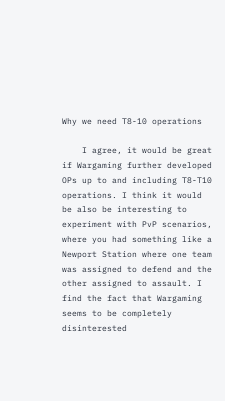Why we need T8-10 operations

    I agree, it would be great if Wargaming further developed OPs up to and including T8-T10 operations. I think it would be also be interesting to experiment with PvP scenarios, where you had something like a Newport Station where one team was assigned to defend and the other assigned to assault. I find the fact that Wargaming seems to be completely disinterested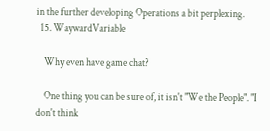in the further developing Operations a bit perplexing.
  15. WaywardVariable

    Why even have game chat?

    One thing you can be sure of, it isn't "We the People". "I don't think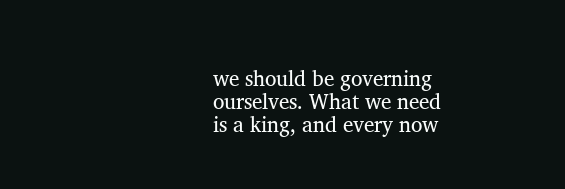we should be governing ourselves. What we need is a king, and every now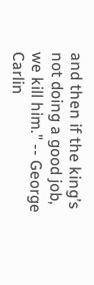and then if the king’s not doing a good job, we kill him." -- George Carlin